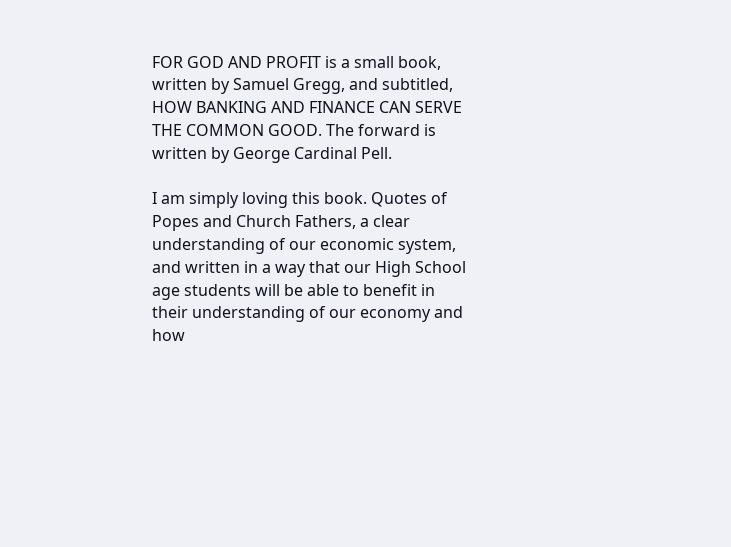FOR GOD AND PROFIT is a small book, written by Samuel Gregg, and subtitled, HOW BANKING AND FINANCE CAN SERVE THE COMMON GOOD. The forward is written by George Cardinal Pell.

I am simply loving this book. Quotes of Popes and Church Fathers, a clear understanding of our economic system, and written in a way that our High School age students will be able to benefit in their understanding of our economy and how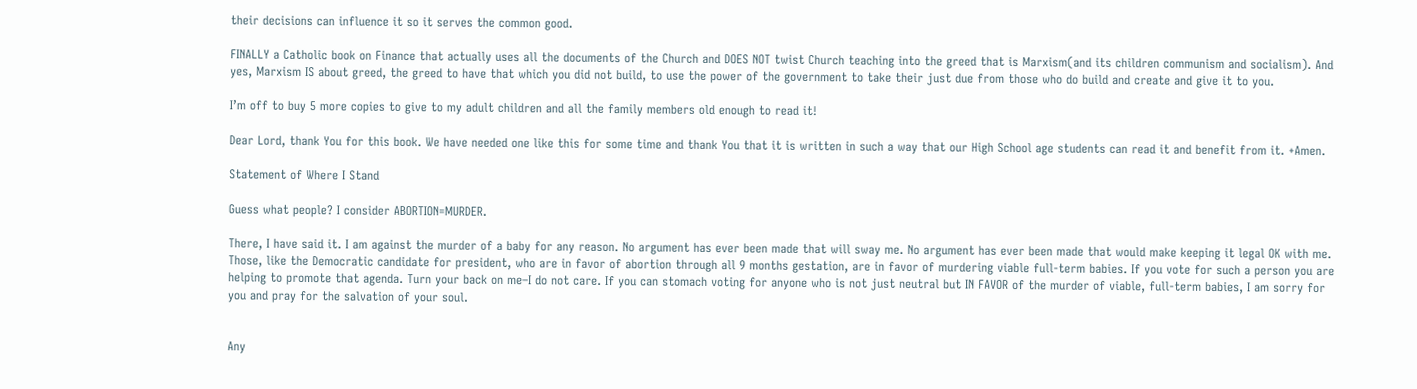their decisions can influence it so it serves the common good.

FINALLY a Catholic book on Finance that actually uses all the documents of the Church and DOES NOT twist Church teaching into the greed that is Marxism(and its children communism and socialism). And yes, Marxism IS about greed, the greed to have that which you did not build, to use the power of the government to take their just due from those who do build and create and give it to you.

I’m off to buy 5 more copies to give to my adult children and all the family members old enough to read it!

Dear Lord, thank You for this book. We have needed one like this for some time and thank You that it is written in such a way that our High School age students can read it and benefit from it. +Amen.

Statement of Where I Stand

Guess what people? I consider ABORTION=MURDER.

There, I have said it. I am against the murder of a baby for any reason. No argument has ever been made that will sway me. No argument has ever been made that would make keeping it legal OK with me. Those, like the Democratic candidate for president, who are in favor of abortion through all 9 months gestation, are in favor of murdering viable full-term babies. If you vote for such a person you are helping to promote that agenda. Turn your back on me–I do not care. If you can stomach voting for anyone who is not just neutral but IN FAVOR of the murder of viable, full-term babies, I am sorry for you and pray for the salvation of your soul.


Any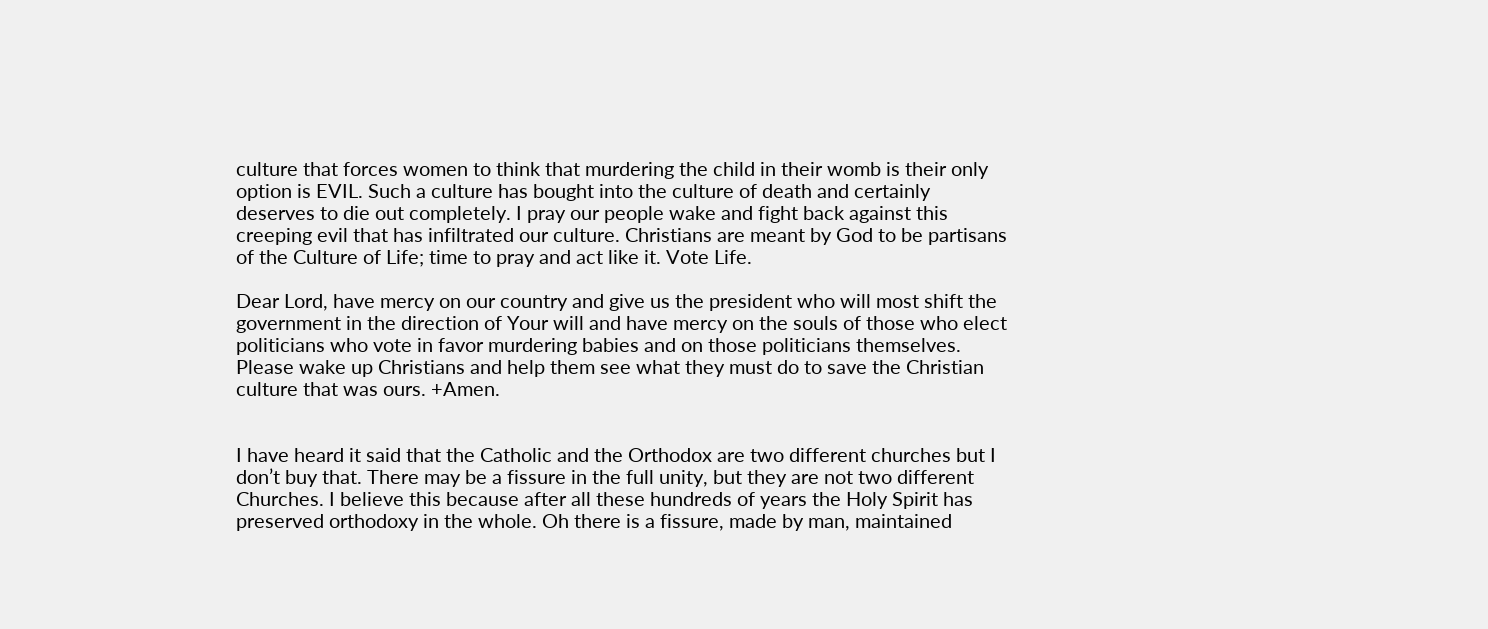culture that forces women to think that murdering the child in their womb is their only option is EVIL. Such a culture has bought into the culture of death and certainly deserves to die out completely. I pray our people wake and fight back against this creeping evil that has infiltrated our culture. Christians are meant by God to be partisans of the Culture of Life; time to pray and act like it. Vote Life.

Dear Lord, have mercy on our country and give us the president who will most shift the government in the direction of Your will and have mercy on the souls of those who elect politicians who vote in favor murdering babies and on those politicians themselves. Please wake up Christians and help them see what they must do to save the Christian culture that was ours. +Amen.


I have heard it said that the Catholic and the Orthodox are two different churches but I don’t buy that. There may be a fissure in the full unity, but they are not two different Churches. I believe this because after all these hundreds of years the Holy Spirit has preserved orthodoxy in the whole. Oh there is a fissure, made by man, maintained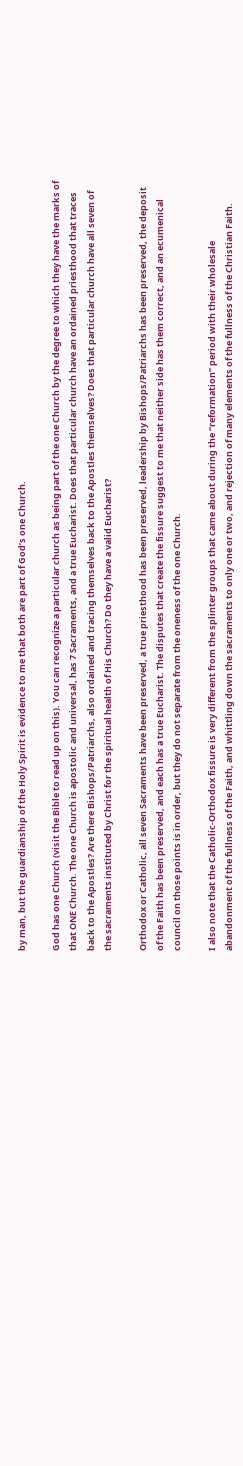by man, but the guardianship of the Holy Spirit is evidence to me that both are part of God’s one Church.

God has one Church (visit the Bible to read up on this). You can recognize a particular church as being part of the one Church by the degree to which they have the marks of that ONE Church. The one Church is apostolic and universal, has 7 Sacraments, and a true Eucharist. Does that particular church have an ordained priesthood that traces back to the Apostles? Are there Bishops/Patriarchs, also ordained and tracing themselves back to the Apostles themselves? Does that particular church have all seven of the sacraments instituted by Christ for the spiritual health of His Church? Do they have a valid Eucharist?

Orthodox or Catholic, all seven Sacraments have been preserved, a true priesthood has been preserved, leadership by Bishops/Patriarchs has been preserved, the deposit of the Faith has been preserved, and each has a true Eucharist. The disputes that create the fissure suggest to me that neither side has them correct, and an ecumenical council on those points is in order, but they do not separate from the oneness of the one Church.

I also note that the Catholic-Orthodox fissure is very different from the splinter groups that came about during the “reformation” period with their wholesale abandonment of the fullness of the Faith, and whittling down the sacraments to only one or two, and rejection of many elements of the fullness of the Christian Faith.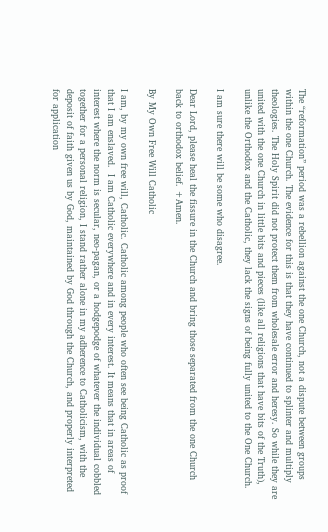The “reformation” period was a rebellion against the one Church, not a dispute between groups within the one Church. The evidence for this is that they have continued to splinter and multiply theologies. The Holy Spirit did not protect them from wholesale error and heresy. So while they are united with the one Church in little bits and pieces (like all religions that have bits of the Truth), unlike the Orthodox and the Catholic, they lack the signs of being fully united to the One Church.

I am sure there will be some who disagree.

Dear Lord, please heal the fissure in the Church and bring those separated from the one Church back to orthodox belief. +Amen.

By My Own Free Will Catholic

I am, by my own free will, Catholic. Catholic among people who often see being Catholic as proof that I am enslaved.  I am Catholic everywhere and in every interest. It means that in areas of interest where the norm is secular, neo-pagan, or a hodgepodge of whatever the individual cobbled together for a personal religion, I stand rather alone in my adherence to Catholicism, with the deposit of faith given us by God, maintained by God through the Church, and properly interpreted for application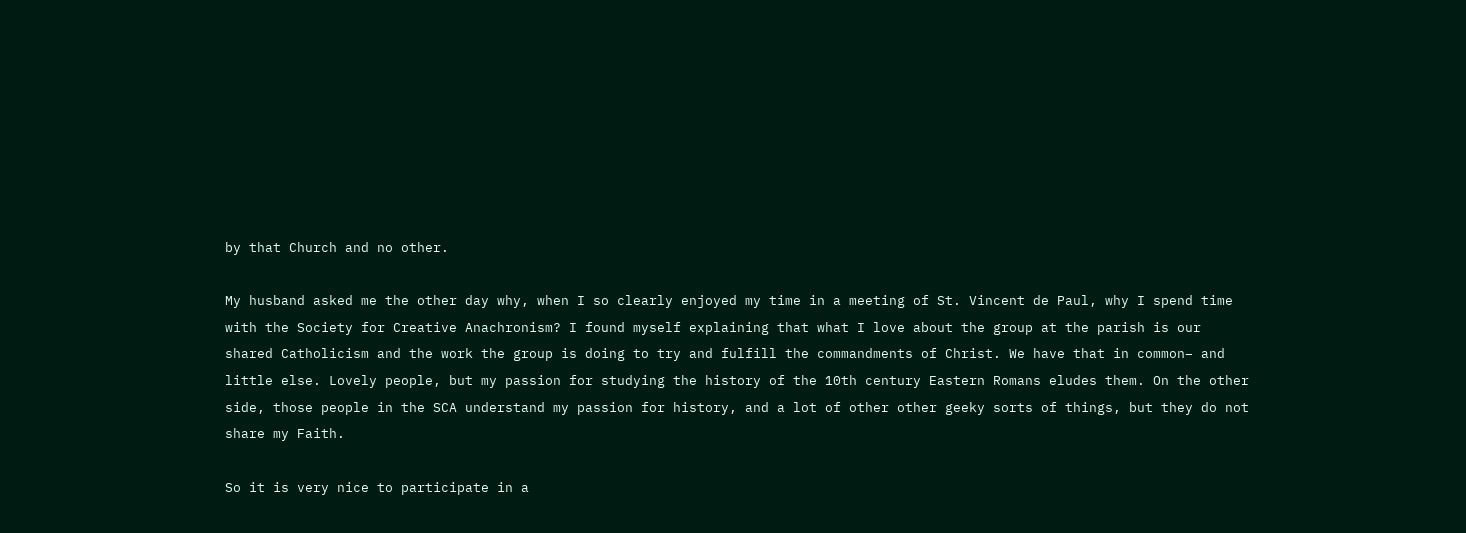by that Church and no other.

My husband asked me the other day why, when I so clearly enjoyed my time in a meeting of St. Vincent de Paul, why I spend time with the Society for Creative Anachronism? I found myself explaining that what I love about the group at the parish is our shared Catholicism and the work the group is doing to try and fulfill the commandments of Christ. We have that in common– and little else. Lovely people, but my passion for studying the history of the 10th century Eastern Romans eludes them. On the other side, those people in the SCA understand my passion for history, and a lot of other other geeky sorts of things, but they do not share my Faith.

So it is very nice to participate in a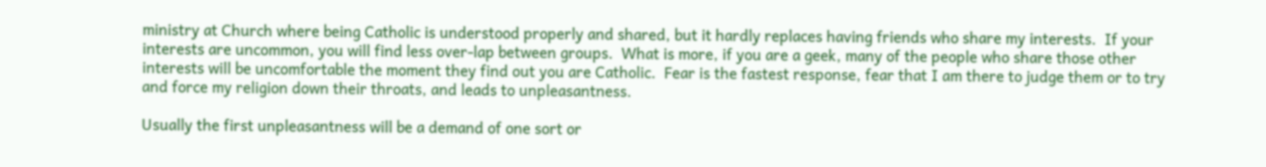ministry at Church where being Catholic is understood properly and shared, but it hardly replaces having friends who share my interests.  If your interests are uncommon, you will find less over-lap between groups.  What is more, if you are a geek, many of the people who share those other interests will be uncomfortable the moment they find out you are Catholic.  Fear is the fastest response, fear that I am there to judge them or to try and force my religion down their throats, and leads to unpleasantness.

Usually the first unpleasantness will be a demand of one sort or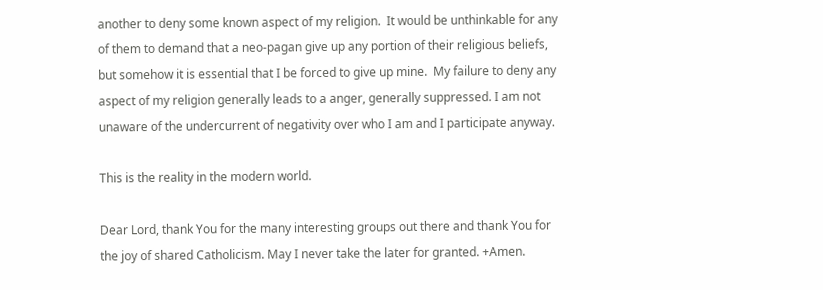another to deny some known aspect of my religion.  It would be unthinkable for any of them to demand that a neo-pagan give up any portion of their religious beliefs, but somehow it is essential that I be forced to give up mine.  My failure to deny any aspect of my religion generally leads to a anger, generally suppressed. I am not unaware of the undercurrent of negativity over who I am and I participate anyway.

This is the reality in the modern world.

Dear Lord, thank You for the many interesting groups out there and thank You for the joy of shared Catholicism. May I never take the later for granted. +Amen.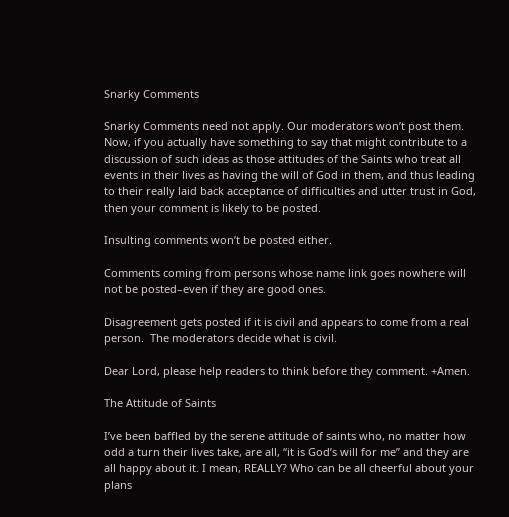Snarky Comments

Snarky Comments need not apply. Our moderators won’t post them. Now, if you actually have something to say that might contribute to a discussion of such ideas as those attitudes of the Saints who treat all events in their lives as having the will of God in them, and thus leading to their really laid back acceptance of difficulties and utter trust in God, then your comment is likely to be posted.

Insulting comments won’t be posted either.

Comments coming from persons whose name link goes nowhere will not be posted–even if they are good ones.

Disagreement gets posted if it is civil and appears to come from a real person.  The moderators decide what is civil.

Dear Lord, please help readers to think before they comment. +Amen.

The Attitude of Saints

I’ve been baffled by the serene attitude of saints who, no matter how odd a turn their lives take, are all, “it is God’s will for me” and they are all happy about it. I mean, REALLY? Who can be all cheerful about your plans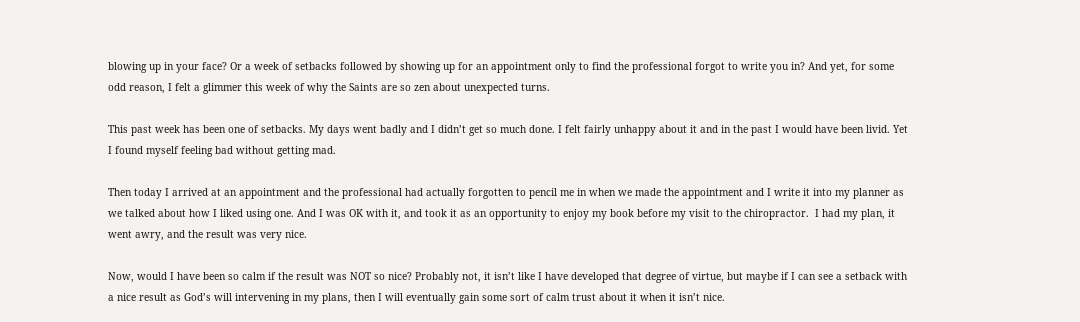blowing up in your face? Or a week of setbacks followed by showing up for an appointment only to find the professional forgot to write you in? And yet, for some odd reason, I felt a glimmer this week of why the Saints are so zen about unexpected turns.

This past week has been one of setbacks. My days went badly and I didn’t get so much done. I felt fairly unhappy about it and in the past I would have been livid. Yet I found myself feeling bad without getting mad.

Then today I arrived at an appointment and the professional had actually forgotten to pencil me in when we made the appointment and I write it into my planner as we talked about how I liked using one. And I was OK with it, and took it as an opportunity to enjoy my book before my visit to the chiropractor.  I had my plan, it went awry, and the result was very nice.

Now, would I have been so calm if the result was NOT so nice? Probably not, it isn’t like I have developed that degree of virtue, but maybe if I can see a setback with a nice result as God’s will intervening in my plans, then I will eventually gain some sort of calm trust about it when it isn’t nice.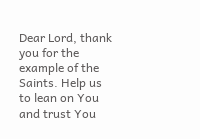Dear Lord, thank you for the example of the Saints. Help us to lean on You and trust You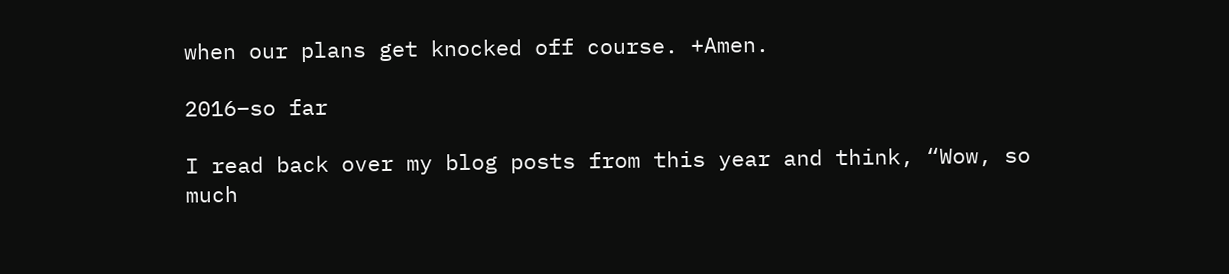when our plans get knocked off course. +Amen.

2016–so far

I read back over my blog posts from this year and think, “Wow, so much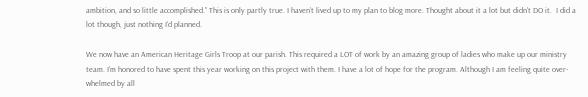ambition, and so little accomplished.” This is only partly true. I haven’t lived up to my plan to blog more. Thought about it a lot but didn’t DO it.  I did a lot though, just nothing I’d planned.

We now have an American Heritage Girls Troop at our parish. This required a LOT of work by an amazing group of ladies who make up our ministry team. I’m honored to have spent this year working on this project with them. I have a lot of hope for the program. Although I am feeling quite over-whelmed by all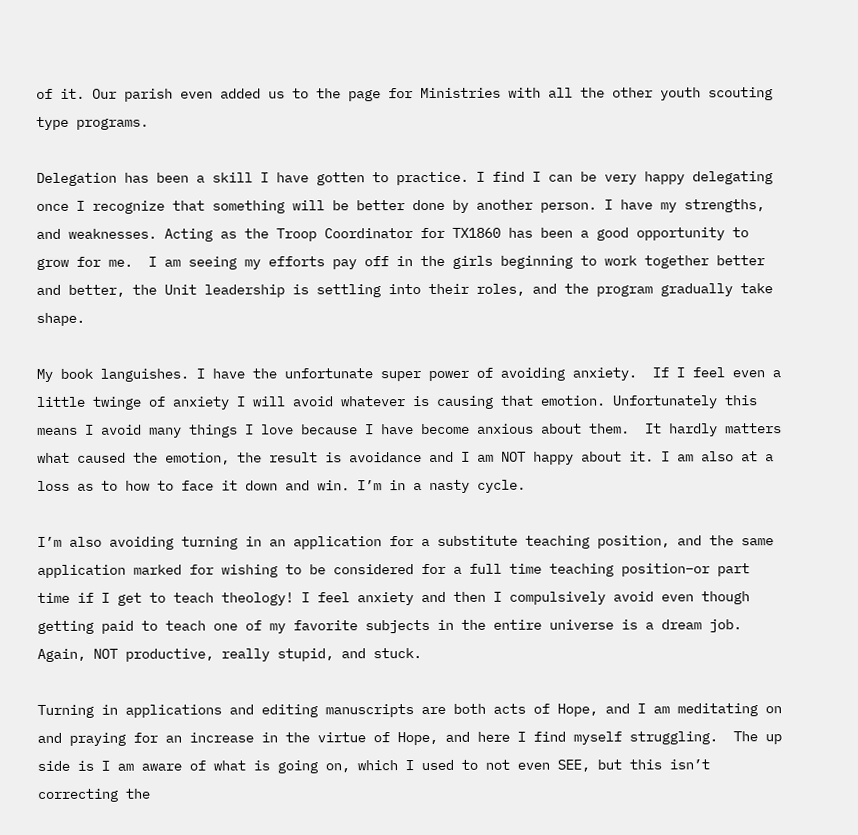of it. Our parish even added us to the page for Ministries with all the other youth scouting type programs.

Delegation has been a skill I have gotten to practice. I find I can be very happy delegating once I recognize that something will be better done by another person. I have my strengths, and weaknesses. Acting as the Troop Coordinator for TX1860 has been a good opportunity to grow for me.  I am seeing my efforts pay off in the girls beginning to work together better and better, the Unit leadership is settling into their roles, and the program gradually take shape.

My book languishes. I have the unfortunate super power of avoiding anxiety.  If I feel even a little twinge of anxiety I will avoid whatever is causing that emotion. Unfortunately this means I avoid many things I love because I have become anxious about them.  It hardly matters what caused the emotion, the result is avoidance and I am NOT happy about it. I am also at a loss as to how to face it down and win. I’m in a nasty cycle.

I’m also avoiding turning in an application for a substitute teaching position, and the same application marked for wishing to be considered for a full time teaching position–or part time if I get to teach theology! I feel anxiety and then I compulsively avoid even though getting paid to teach one of my favorite subjects in the entire universe is a dream job. Again, NOT productive, really stupid, and stuck.

Turning in applications and editing manuscripts are both acts of Hope, and I am meditating on and praying for an increase in the virtue of Hope, and here I find myself struggling.  The up side is I am aware of what is going on, which I used to not even SEE, but this isn’t correcting the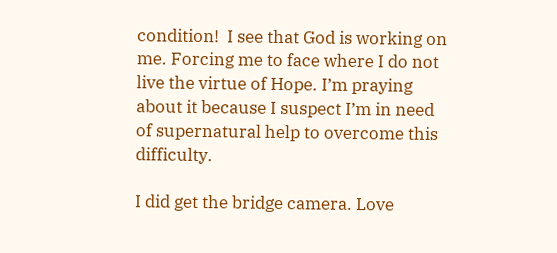condition!  I see that God is working on me. Forcing me to face where I do not live the virtue of Hope. I’m praying about it because I suspect I’m in need of supernatural help to overcome this difficulty.

I did get the bridge camera. Love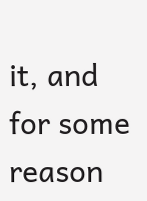it, and for some reason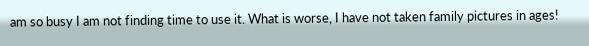am so busy I am not finding time to use it. What is worse, I have not taken family pictures in ages!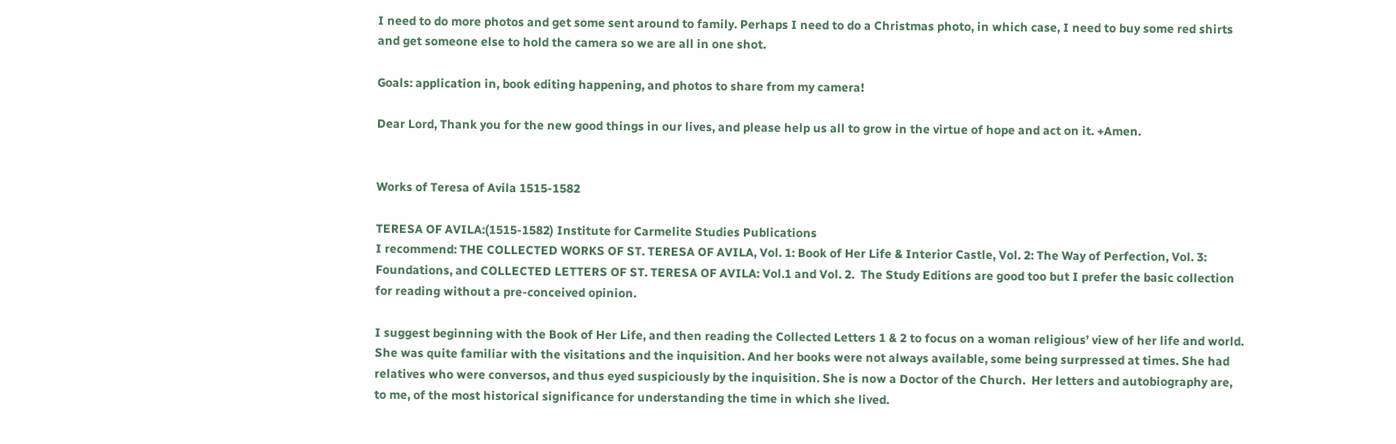I need to do more photos and get some sent around to family. Perhaps I need to do a Christmas photo, in which case, I need to buy some red shirts and get someone else to hold the camera so we are all in one shot.

Goals: application in, book editing happening, and photos to share from my camera!

Dear Lord, Thank you for the new good things in our lives, and please help us all to grow in the virtue of hope and act on it. +Amen.


Works of Teresa of Avila 1515-1582

TERESA OF AVILA:(1515-1582) Institute for Carmelite Studies Publications
I recommend: THE COLLECTED WORKS OF ST. TERESA OF AVILA, Vol. 1: Book of Her Life & Interior Castle, Vol. 2: The Way of Perfection, Vol. 3: Foundations, and COLLECTED LETTERS OF ST. TERESA OF AVILA: Vol.1 and Vol. 2.  The Study Editions are good too but I prefer the basic collection for reading without a pre-conceived opinion.

I suggest beginning with the Book of Her Life, and then reading the Collected Letters 1 & 2 to focus on a woman religious’ view of her life and world. She was quite familiar with the visitations and the inquisition. And her books were not always available, some being surpressed at times. She had relatives who were conversos, and thus eyed suspiciously by the inquisition. She is now a Doctor of the Church.  Her letters and autobiography are, to me, of the most historical significance for understanding the time in which she lived.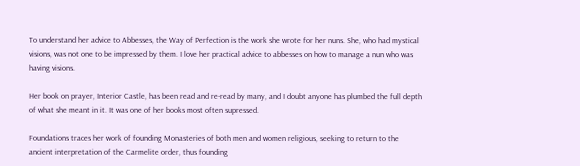To understand her advice to Abbesses, the Way of Perfection is the work she wrote for her nuns. She, who had mystical visions, was not one to be impressed by them. I love her practical advice to abbesses on how to manage a nun who was having visions.

Her book on prayer, Interior Castle, has been read and re-read by many, and I doubt anyone has plumbed the full depth of what she meant in it. It was one of her books most often supressed.

Foundations traces her work of founding Monasteries of both men and women religious, seeking to return to the ancient interpretation of the Carmelite order, thus founding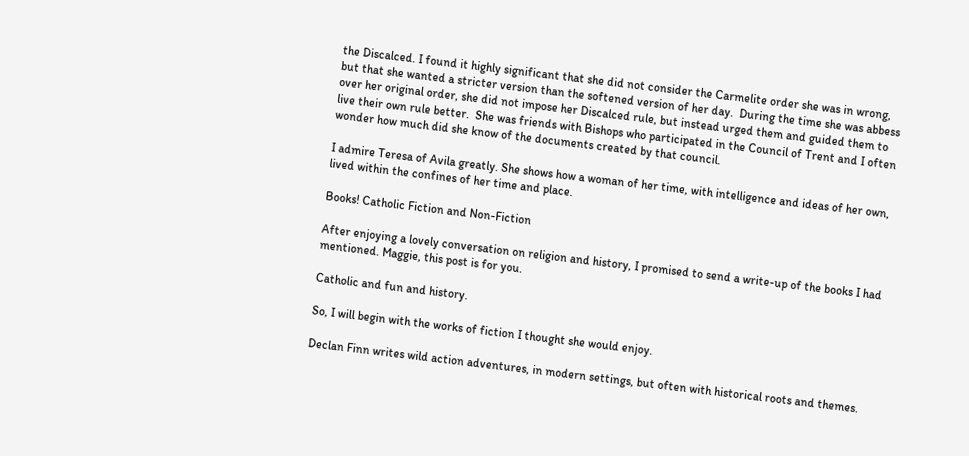the Discalced. I found it highly significant that she did not consider the Carmelite order she was in wrong, but that she wanted a stricter version than the softened version of her day.  During the time she was abbess over her original order, she did not impose her Discalced rule, but instead urged them and guided them to live their own rule better.  She was friends with Bishops who participated in the Council of Trent and I often wonder how much did she know of the documents created by that council.

I admire Teresa of Avila greatly. She shows how a woman of her time, with intelligence and ideas of her own, lived within the confines of her time and place.

Books! Catholic Fiction and Non-Fiction

After enjoying a lovely conversation on religion and history, I promised to send a write-up of the books I had mentioned. Maggie, this post is for you.

Catholic and fun and history.

So, I will begin with the works of fiction I thought she would enjoy.

Declan Finn writes wild action adventures, in modern settings, but often with historical roots and themes.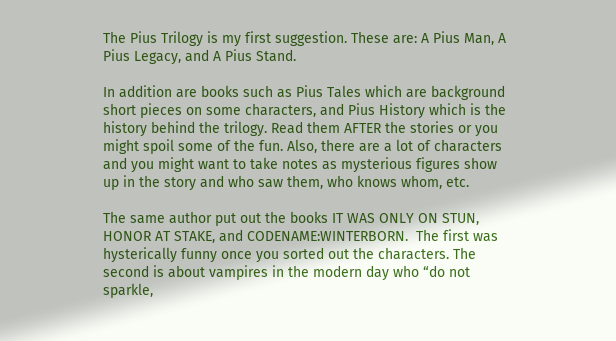The Pius Trilogy is my first suggestion. These are: A Pius Man, A Pius Legacy, and A Pius Stand.

In addition are books such as Pius Tales which are background short pieces on some characters, and Pius History which is the history behind the trilogy. Read them AFTER the stories or you might spoil some of the fun. Also, there are a lot of characters and you might want to take notes as mysterious figures show up in the story and who saw them, who knows whom, etc.

The same author put out the books IT WAS ONLY ON STUN, HONOR AT STAKE, and CODENAME:WINTERBORN.  The first was hysterically funny once you sorted out the characters. The second is about vampires in the modern day who “do not sparkle,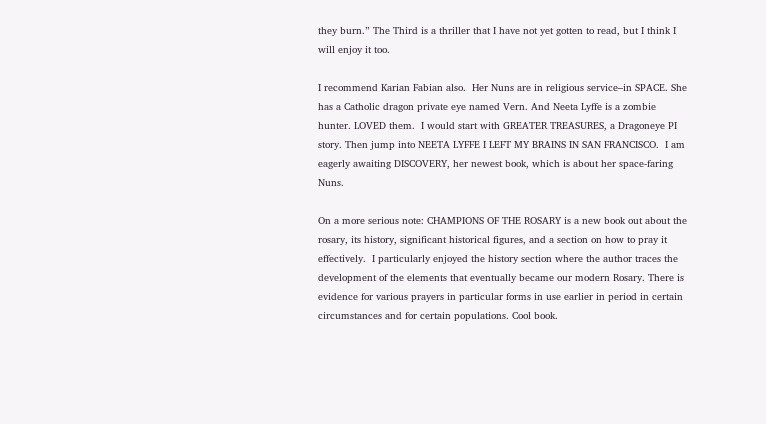they burn.” The Third is a thriller that I have not yet gotten to read, but I think I will enjoy it too.

I recommend Karian Fabian also.  Her Nuns are in religious service–in SPACE. She has a Catholic dragon private eye named Vern. And Neeta Lyffe is a zombie hunter. LOVED them.  I would start with GREATER TREASURES, a Dragoneye PI story. Then jump into NEETA LYFFE I LEFT MY BRAINS IN SAN FRANCISCO.  I am eagerly awaiting DISCOVERY, her newest book, which is about her space-faring Nuns.

On a more serious note: CHAMPIONS OF THE ROSARY is a new book out about the rosary, its history, significant historical figures, and a section on how to pray it effectively.  I particularly enjoyed the history section where the author traces the development of the elements that eventually became our modern Rosary. There is evidence for various prayers in particular forms in use earlier in period in certain circumstances and for certain populations. Cool book.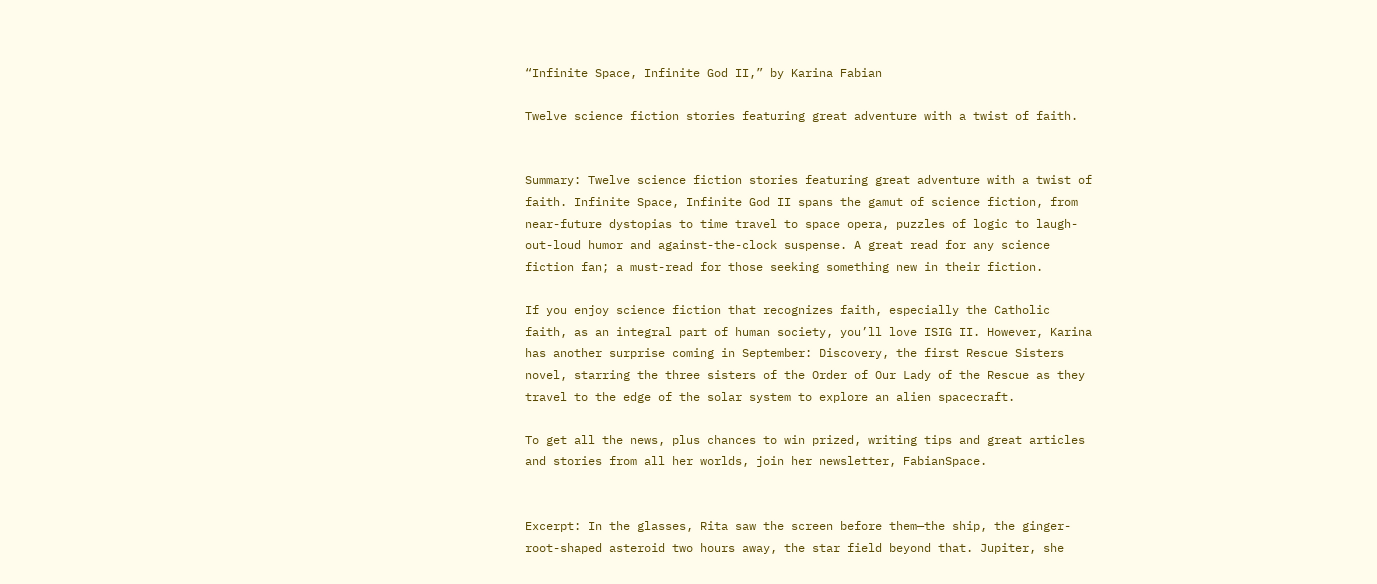“Infinite Space, Infinite God II,” by Karina Fabian

Twelve science fiction stories featuring great adventure with a twist of faith.


Summary: Twelve science fiction stories featuring great adventure with a twist of faith. Infinite Space, Infinite God II spans the gamut of science fiction, from near-future dystopias to time travel to space opera, puzzles of logic to laugh-out-loud humor and against-the-clock suspense. A great read for any science fiction fan; a must-read for those seeking something new in their fiction.

If you enjoy science fiction that recognizes faith, especially the Catholic faith, as an integral part of human society, you’ll love ISIG II. However, Karina has another surprise coming in September: Discovery, the first Rescue Sisters novel, starring the three sisters of the Order of Our Lady of the Rescue as they travel to the edge of the solar system to explore an alien spacecraft.

To get all the news, plus chances to win prized, writing tips and great articles and stories from all her worlds, join her newsletter, FabianSpace.


Excerpt: In the glasses, Rita saw the screen before them—the ship, the ginger-root-shaped asteroid two hours away, the star field beyond that. Jupiter, she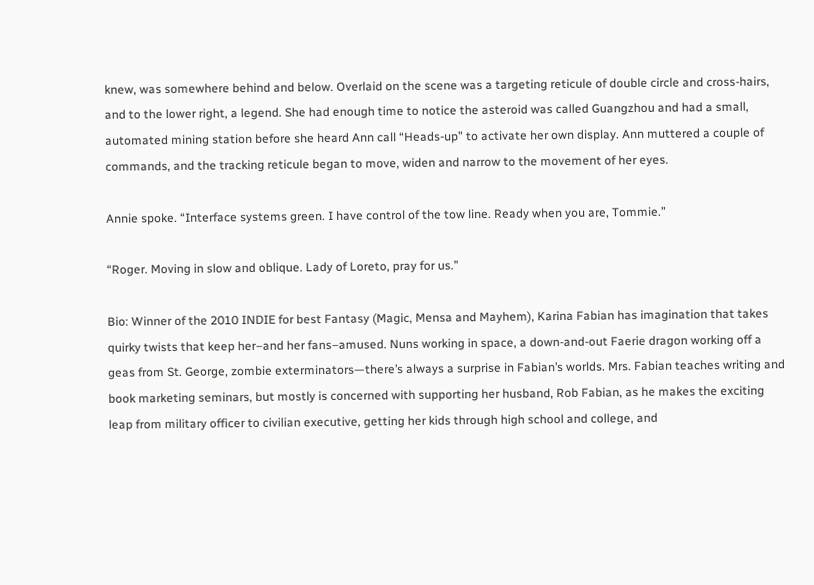knew, was somewhere behind and below. Overlaid on the scene was a targeting reticule of double circle and cross-hairs, and to the lower right, a legend. She had enough time to notice the asteroid was called Guangzhou and had a small, automated mining station before she heard Ann call “Heads-up” to activate her own display. Ann muttered a couple of commands, and the tracking reticule began to move, widen and narrow to the movement of her eyes.

Annie spoke. “Interface systems green. I have control of the tow line. Ready when you are, Tommie.”

“Roger. Moving in slow and oblique. Lady of Loreto, pray for us.”

Bio: Winner of the 2010 INDIE for best Fantasy (Magic, Mensa and Mayhem), Karina Fabian has imagination that takes quirky twists that keep her–and her fans–amused. Nuns working in space, a down-and-out Faerie dragon working off a geas from St. George, zombie exterminators—there’s always a surprise in Fabian’s worlds. Mrs. Fabian teaches writing and book marketing seminars, but mostly is concerned with supporting her husband, Rob Fabian, as he makes the exciting leap from military officer to civilian executive, getting her kids through high school and college, and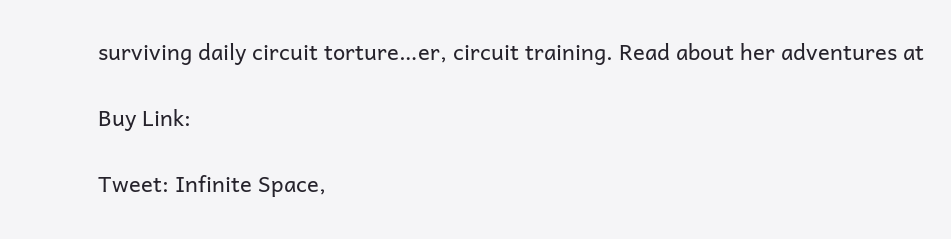surviving daily circuit torture…er, circuit training. Read about her adventures at

Buy Link:

Tweet: Infinite Space,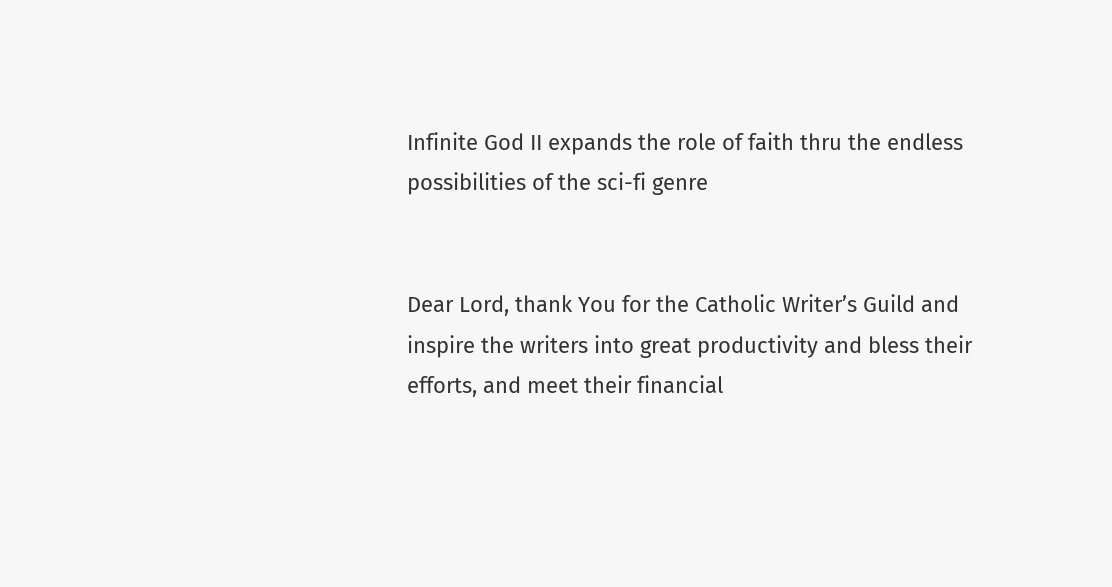Infinite God II expands the role of faith thru the endless possibilities of the sci-fi genre


Dear Lord, thank You for the Catholic Writer’s Guild and inspire the writers into great productivity and bless their efforts, and meet their financial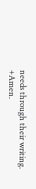needs through their writing. +Amen.